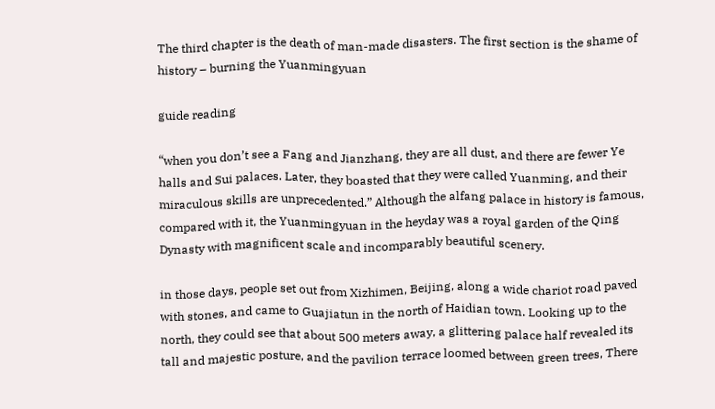The third chapter is the death of man-made disasters. The first section is the shame of history – burning the Yuanmingyuan

guide reading

“when you don’t see a Fang and Jianzhang, they are all dust, and there are fewer Ye halls and Sui palaces. Later, they boasted that they were called Yuanming, and their miraculous skills are unprecedented.” Although the alfang palace in history is famous, compared with it, the Yuanmingyuan in the heyday was a royal garden of the Qing Dynasty with magnificent scale and incomparably beautiful scenery.

in those days, people set out from Xizhimen, Beijing, along a wide chariot road paved with stones, and came to Guajiatun in the north of Haidian town. Looking up to the north, they could see that about 500 meters away, a glittering palace half revealed its tall and majestic posture, and the pavilion terrace loomed between green trees, There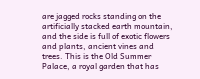are jagged rocks standing on the artificially stacked earth mountain, and the side is full of exotic flowers and plants, ancient vines and trees. This is the Old Summer Palace, a royal garden that has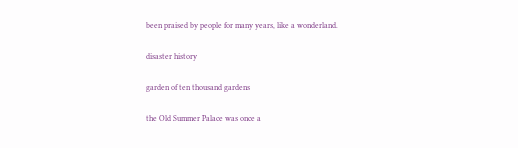been praised by people for many years, like a wonderland.

disaster history

garden of ten thousand gardens

the Old Summer Palace was once a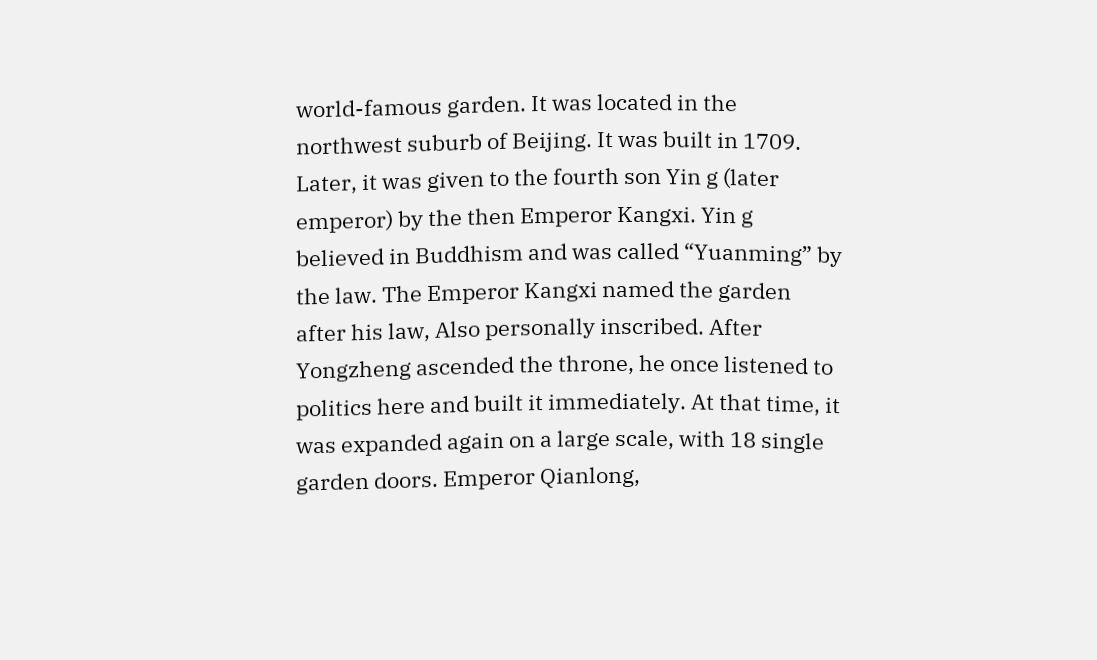world-famous garden. It was located in the northwest suburb of Beijing. It was built in 1709. Later, it was given to the fourth son Yin g (later emperor) by the then Emperor Kangxi. Yin g believed in Buddhism and was called “Yuanming” by the law. The Emperor Kangxi named the garden after his law, Also personally inscribed. After Yongzheng ascended the throne, he once listened to politics here and built it immediately. At that time, it was expanded again on a large scale, with 18 single garden doors. Emperor Qianlong,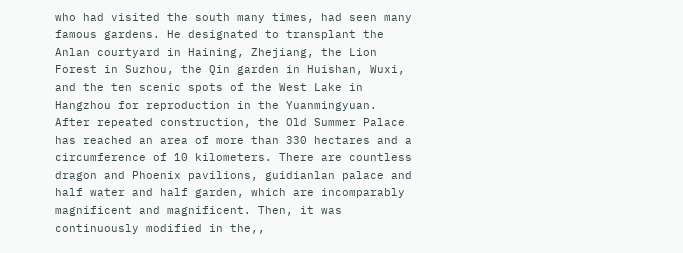who had visited the south many times, had seen many famous gardens. He designated to transplant the Anlan courtyard in Haining, Zhejiang, the Lion Forest in Suzhou, the Qin garden in Huishan, Wuxi, and the ten scenic spots of the West Lake in Hangzhou for reproduction in the Yuanmingyuan. After repeated construction, the Old Summer Palace has reached an area of more than 330 hectares and a circumference of 10 kilometers. There are countless dragon and Phoenix pavilions, guidianlan palace and half water and half garden, which are incomparably magnificent and magnificent. Then, it was continuously modified in the,,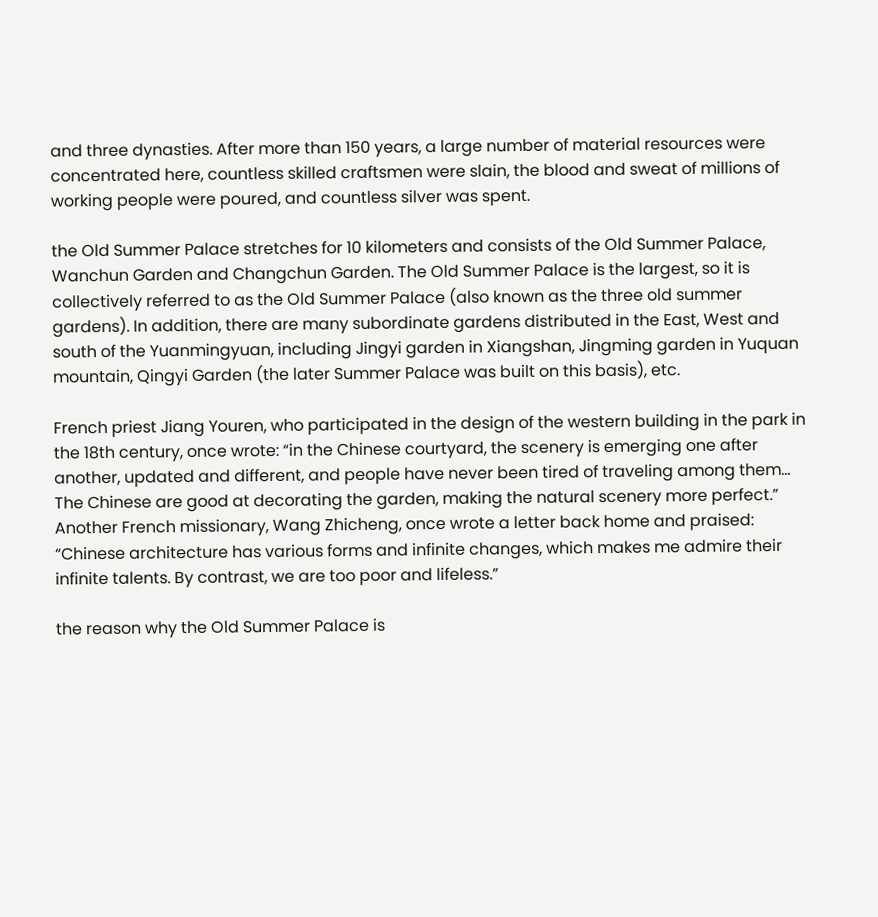and three dynasties. After more than 150 years, a large number of material resources were concentrated here, countless skilled craftsmen were slain, the blood and sweat of millions of working people were poured, and countless silver was spent.

the Old Summer Palace stretches for 10 kilometers and consists of the Old Summer Palace, Wanchun Garden and Changchun Garden. The Old Summer Palace is the largest, so it is collectively referred to as the Old Summer Palace (also known as the three old summer gardens). In addition, there are many subordinate gardens distributed in the East, West and south of the Yuanmingyuan, including Jingyi garden in Xiangshan, Jingming garden in Yuquan mountain, Qingyi Garden (the later Summer Palace was built on this basis), etc.

French priest Jiang Youren, who participated in the design of the western building in the park in the 18th century, once wrote: “in the Chinese courtyard, the scenery is emerging one after another, updated and different, and people have never been tired of traveling among them… The Chinese are good at decorating the garden, making the natural scenery more perfect.” Another French missionary, Wang Zhicheng, once wrote a letter back home and praised: “Chinese architecture has various forms and infinite changes, which makes me admire their infinite talents. By contrast, we are too poor and lifeless.”

the reason why the Old Summer Palace is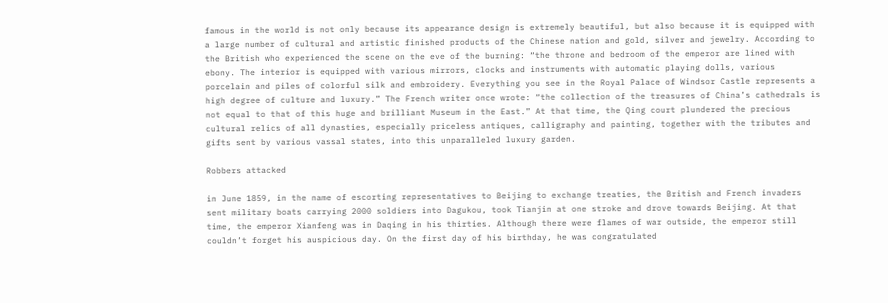famous in the world is not only because its appearance design is extremely beautiful, but also because it is equipped with a large number of cultural and artistic finished products of the Chinese nation and gold, silver and jewelry. According to the British who experienced the scene on the eve of the burning: “the throne and bedroom of the emperor are lined with ebony. The interior is equipped with various mirrors, clocks and instruments with automatic playing dolls, various porcelain and piles of colorful silk and embroidery. Everything you see in the Royal Palace of Windsor Castle represents a high degree of culture and luxury.” The French writer once wrote: “the collection of the treasures of China’s cathedrals is not equal to that of this huge and brilliant Museum in the East.” At that time, the Qing court plundered the precious cultural relics of all dynasties, especially priceless antiques, calligraphy and painting, together with the tributes and gifts sent by various vassal states, into this unparalleled luxury garden.

Robbers attacked

in June 1859, in the name of escorting representatives to Beijing to exchange treaties, the British and French invaders sent military boats carrying 2000 soldiers into Dagukou, took Tianjin at one stroke and drove towards Beijing. At that time, the emperor Xianfeng was in Daqing in his thirties. Although there were flames of war outside, the emperor still couldn’t forget his auspicious day. On the first day of his birthday, he was congratulated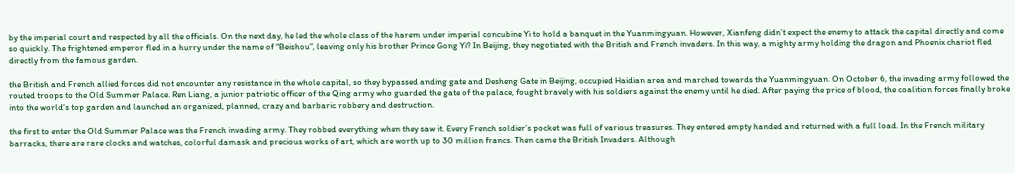by the imperial court and respected by all the officials. On the next day, he led the whole class of the harem under imperial concubine Yi to hold a banquet in the Yuanmingyuan. However, Xianfeng didn’t expect the enemy to attack the capital directly and come so quickly. The frightened emperor fled in a hurry under the name of “Beishou”, leaving only his brother Prince Gong Yi? In Beijing, they negotiated with the British and French invaders. In this way, a mighty army holding the dragon and Phoenix chariot fled directly from the famous garden.

the British and French allied forces did not encounter any resistance in the whole capital, so they bypassed anding gate and Desheng Gate in Beijing, occupied Haidian area and marched towards the Yuanmingyuan. On October 6, the invading army followed the routed troops to the Old Summer Palace. Ren Liang, a junior patriotic officer of the Qing army who guarded the gate of the palace, fought bravely with his soldiers against the enemy until he died. After paying the price of blood, the coalition forces finally broke into the world’s top garden and launched an organized, planned, crazy and barbaric robbery and destruction.

the first to enter the Old Summer Palace was the French invading army. They robbed everything when they saw it. Every French soldier’s pocket was full of various treasures. They entered empty handed and returned with a full load. In the French military barracks, there are rare clocks and watches, colorful damask and precious works of art, which are worth up to 30 million francs. Then came the British Invaders. Although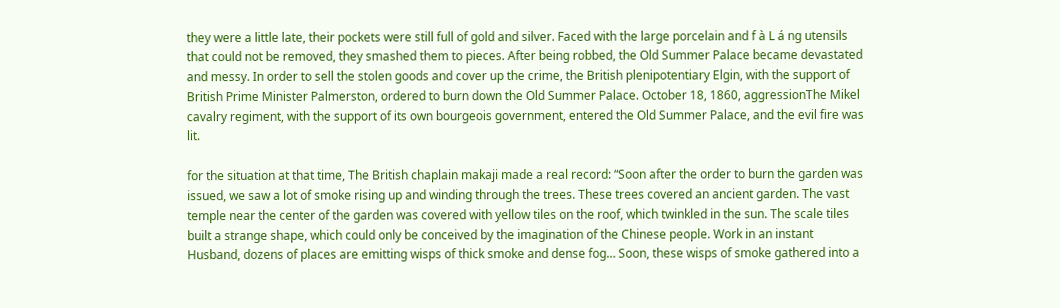they were a little late, their pockets were still full of gold and silver. Faced with the large porcelain and f à L á ng utensils that could not be removed, they smashed them to pieces. After being robbed, the Old Summer Palace became devastated and messy. In order to sell the stolen goods and cover up the crime, the British plenipotentiary Elgin, with the support of British Prime Minister Palmerston, ordered to burn down the Old Summer Palace. October 18, 1860, aggressionThe Mikel cavalry regiment, with the support of its own bourgeois government, entered the Old Summer Palace, and the evil fire was lit.

for the situation at that time, The British chaplain makaji made a real record: “Soon after the order to burn the garden was issued, we saw a lot of smoke rising up and winding through the trees. These trees covered an ancient garden. The vast temple near the center of the garden was covered with yellow tiles on the roof, which twinkled in the sun. The scale tiles built a strange shape, which could only be conceived by the imagination of the Chinese people. Work in an instant Husband, dozens of places are emitting wisps of thick smoke and dense fog… Soon, these wisps of smoke gathered into a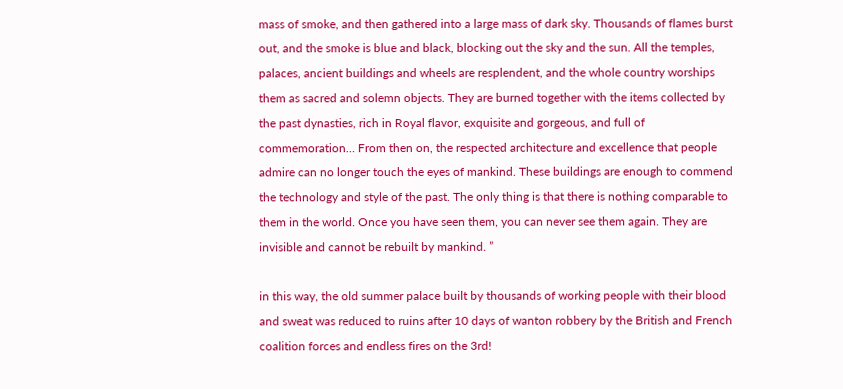mass of smoke, and then gathered into a large mass of dark sky. Thousands of flames burst out, and the smoke is blue and black, blocking out the sky and the sun. All the temples, palaces, ancient buildings and wheels are resplendent, and the whole country worships them as sacred and solemn objects. They are burned together with the items collected by the past dynasties, rich in Royal flavor, exquisite and gorgeous, and full of commemoration… From then on, the respected architecture and excellence that people admire can no longer touch the eyes of mankind. These buildings are enough to commend the technology and style of the past. The only thing is that there is nothing comparable to them in the world. Once you have seen them, you can never see them again. They are invisible and cannot be rebuilt by mankind. ”

in this way, the old summer palace built by thousands of working people with their blood and sweat was reduced to ruins after 10 days of wanton robbery by the British and French coalition forces and endless fires on the 3rd!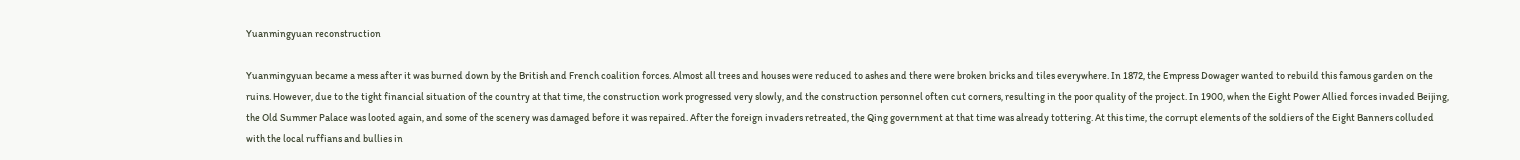Yuanmingyuan reconstruction

Yuanmingyuan became a mess after it was burned down by the British and French coalition forces. Almost all trees and houses were reduced to ashes and there were broken bricks and tiles everywhere. In 1872, the Empress Dowager wanted to rebuild this famous garden on the ruins. However, due to the tight financial situation of the country at that time, the construction work progressed very slowly, and the construction personnel often cut corners, resulting in the poor quality of the project. In 1900, when the Eight Power Allied forces invaded Beijing, the Old Summer Palace was looted again, and some of the scenery was damaged before it was repaired. After the foreign invaders retreated, the Qing government at that time was already tottering. At this time, the corrupt elements of the soldiers of the Eight Banners colluded with the local ruffians and bullies in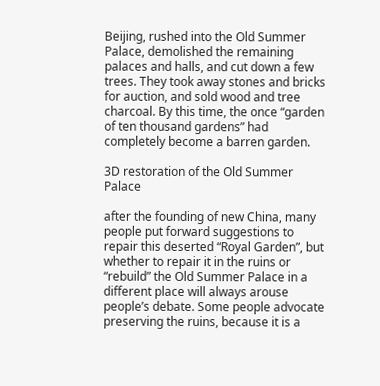Beijing, rushed into the Old Summer Palace, demolished the remaining palaces and halls, and cut down a few trees. They took away stones and bricks for auction, and sold wood and tree charcoal. By this time, the once “garden of ten thousand gardens” had completely become a barren garden.

3D restoration of the Old Summer Palace

after the founding of new China, many people put forward suggestions to repair this deserted “Royal Garden”, but whether to repair it in the ruins or “rebuild” the Old Summer Palace in a different place will always arouse people’s debate. Some people advocate preserving the ruins, because it is a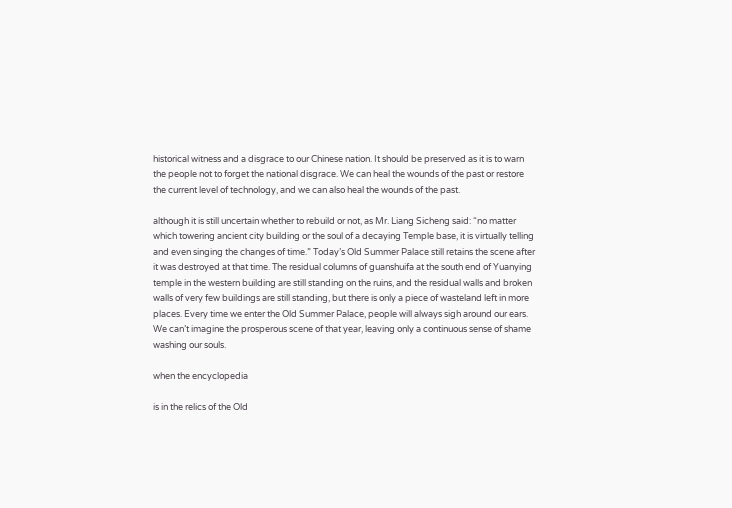historical witness and a disgrace to our Chinese nation. It should be preserved as it is to warn the people not to forget the national disgrace. We can heal the wounds of the past or restore the current level of technology, and we can also heal the wounds of the past.

although it is still uncertain whether to rebuild or not, as Mr. Liang Sicheng said: “no matter which towering ancient city building or the soul of a decaying Temple base, it is virtually telling and even singing the changes of time.” Today’s Old Summer Palace still retains the scene after it was destroyed at that time. The residual columns of guanshuifa at the south end of Yuanying temple in the western building are still standing on the ruins, and the residual walls and broken walls of very few buildings are still standing, but there is only a piece of wasteland left in more places. Every time we enter the Old Summer Palace, people will always sigh around our ears. We can’t imagine the prosperous scene of that year, leaving only a continuous sense of shame washing our souls.

when the encyclopedia

is in the relics of the Old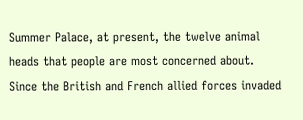Summer Palace, at present, the twelve animal heads that people are most concerned about. Since the British and French allied forces invaded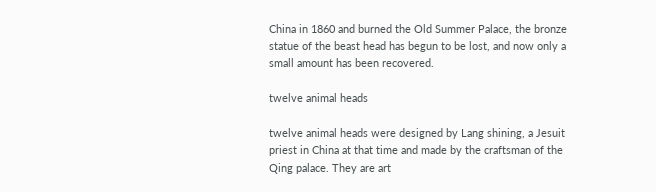China in 1860 and burned the Old Summer Palace, the bronze statue of the beast head has begun to be lost, and now only a small amount has been recovered.

twelve animal heads

twelve animal heads were designed by Lang shining, a Jesuit priest in China at that time and made by the craftsman of the Qing palace. They are art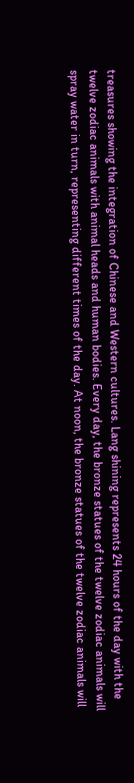treasures showing the integration of Chinese and Western cultures. Lang shining represents 24 hours of the day with the twelve zodiac animals with animal heads and human bodies. Every day, the bronze statues of the twelve zodiac animals will spray water in turn, representing different times of the day. At noon, the bronze statues of the twelve zodiac animals will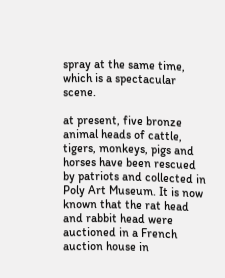spray at the same time, which is a spectacular scene.

at present, five bronze animal heads of cattle, tigers, monkeys, pigs and horses have been rescued by patriots and collected in Poly Art Museum. It is now known that the rat head and rabbit head were auctioned in a French auction house in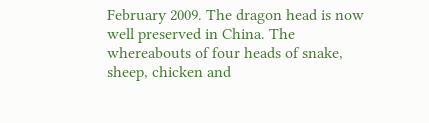February 2009. The dragon head is now well preserved in China. The whereabouts of four heads of snake, sheep, chicken and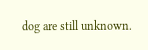dog are still unknown.